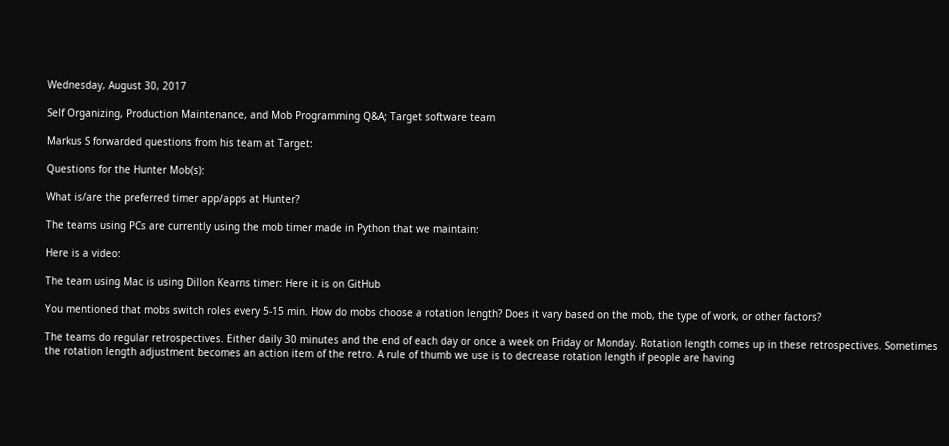Wednesday, August 30, 2017

Self Organizing, Production Maintenance, and Mob Programming Q&A; Target software team

Markus S forwarded questions from his team at Target:

Questions for the Hunter Mob(s):

What is/are the preferred timer app/apps at Hunter?

The teams using PCs are currently using the mob timer made in Python that we maintain:

Here is a video:

The team using Mac is using Dillon Kearns timer: Here it is on GitHub

You mentioned that mobs switch roles every 5-15 min. How do mobs choose a rotation length? Does it vary based on the mob, the type of work, or other factors?

The teams do regular retrospectives. Either daily 30 minutes and the end of each day or once a week on Friday or Monday. Rotation length comes up in these retrospectives. Sometimes the rotation length adjustment becomes an action item of the retro. A rule of thumb we use is to decrease rotation length if people are having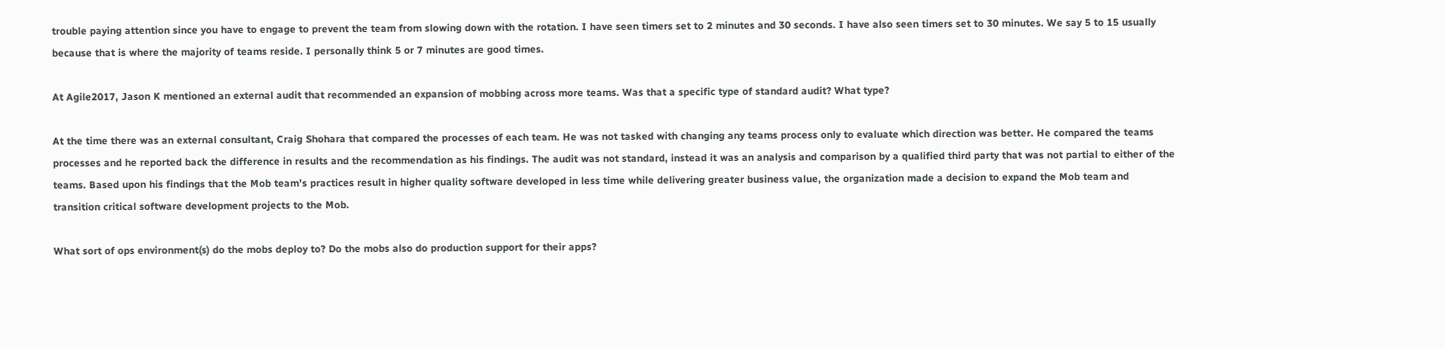trouble paying attention since you have to engage to prevent the team from slowing down with the rotation. I have seen timers set to 2 minutes and 30 seconds. I have also seen timers set to 30 minutes. We say 5 to 15 usually because that is where the majority of teams reside. I personally think 5 or 7 minutes are good times.

At Agile2017, Jason K mentioned an external audit that recommended an expansion of mobbing across more teams. Was that a specific type of standard audit? What type?

At the time there was an external consultant, Craig Shohara that compared the processes of each team. He was not tasked with changing any teams process only to evaluate which direction was better. He compared the teams processes and he reported back the difference in results and the recommendation as his findings. The audit was not standard, instead it was an analysis and comparison by a qualified third party that was not partial to either of the teams. Based upon his findings that the Mob team’s practices result in higher quality software developed in less time while delivering greater business value, the organization made a decision to expand the Mob team and transition critical software development projects to the Mob.

What sort of ops environment(s) do the mobs deploy to? Do the mobs also do production support for their apps?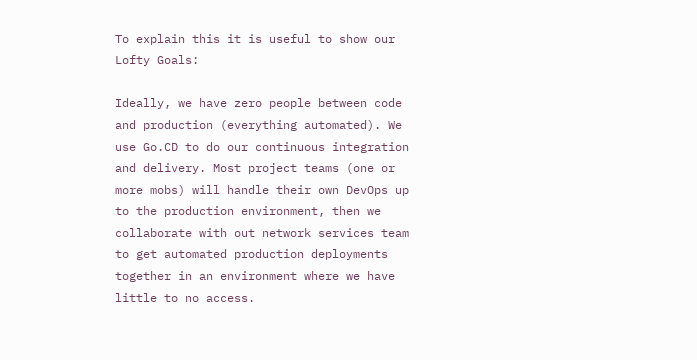To explain this it is useful to show our Lofty Goals:

Ideally, we have zero people between code and production (everything automated). We use Go.CD to do our continuous integration and delivery. Most project teams (one or more mobs) will handle their own DevOps up to the production environment, then we collaborate with out network services team to get automated production deployments together in an environment where we have little to no access.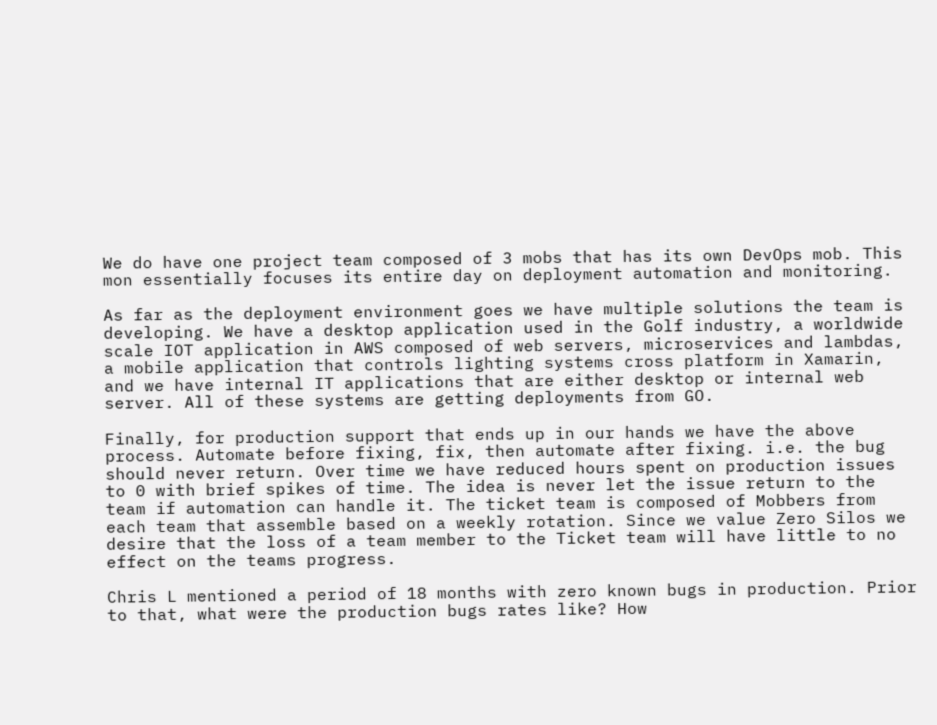We do have one project team composed of 3 mobs that has its own DevOps mob. This mon essentially focuses its entire day on deployment automation and monitoring.

As far as the deployment environment goes we have multiple solutions the team is developing. We have a desktop application used in the Golf industry, a worldwide scale IOT application in AWS composed of web servers, microservices and lambdas, a mobile application that controls lighting systems cross platform in Xamarin, and we have internal IT applications that are either desktop or internal web server. All of these systems are getting deployments from GO.

Finally, for production support that ends up in our hands we have the above process. Automate before fixing, fix, then automate after fixing. i.e. the bug should never return. Over time we have reduced hours spent on production issues to 0 with brief spikes of time. The idea is never let the issue return to the team if automation can handle it. The ticket team is composed of Mobbers from each team that assemble based on a weekly rotation. Since we value Zero Silos we desire that the loss of a team member to the Ticket team will have little to no effect on the teams progress.

Chris L mentioned a period of 18 months with zero known bugs in production. Prior to that, what were the production bugs rates like? How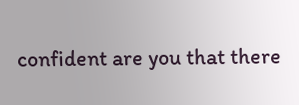confident are you that there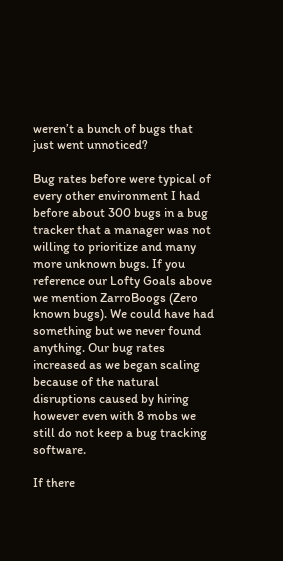weren’t a bunch of bugs that just went unnoticed?

Bug rates before were typical of every other environment I had before about 300 bugs in a bug tracker that a manager was not willing to prioritize and many more unknown bugs. If you reference our Lofty Goals above we mention ZarroBoogs (Zero known bugs). We could have had something but we never found anything. Our bug rates increased as we began scaling because of the natural disruptions caused by hiring however even with 8 mobs we still do not keep a bug tracking software.

If there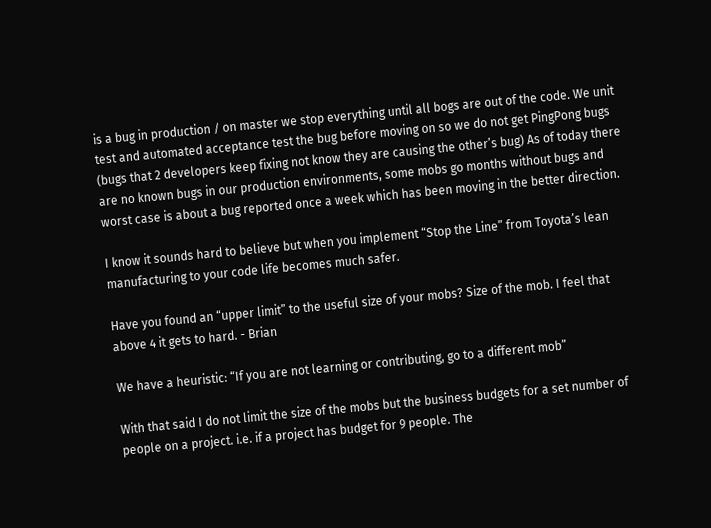is a bug in production / on master we stop everything until all bogs are out of the code. We unit test and automated acceptance test the bug before moving on so we do not get PingPong bugs (bugs that 2 developers keep fixing not know they are causing the other’s bug) As of today there are no known bugs in our production environments, some mobs go months without bugs and worst case is about a bug reported once a week which has been moving in the better direction.

I know it sounds hard to believe but when you implement “Stop the Line” from Toyota’s lean manufacturing to your code life becomes much safer.

Have you found an “upper limit” to the useful size of your mobs? Size of the mob. I feel that above 4 it gets to hard. - Brian

We have a heuristic: “If you are not learning or contributing, go to a different mob”

With that said I do not limit the size of the mobs but the business budgets for a set number of people on a project. i.e. if a project has budget for 9 people. The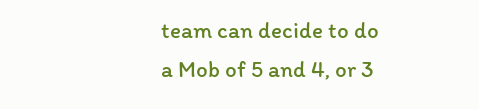team can decide to do a Mob of 5 and 4, or 3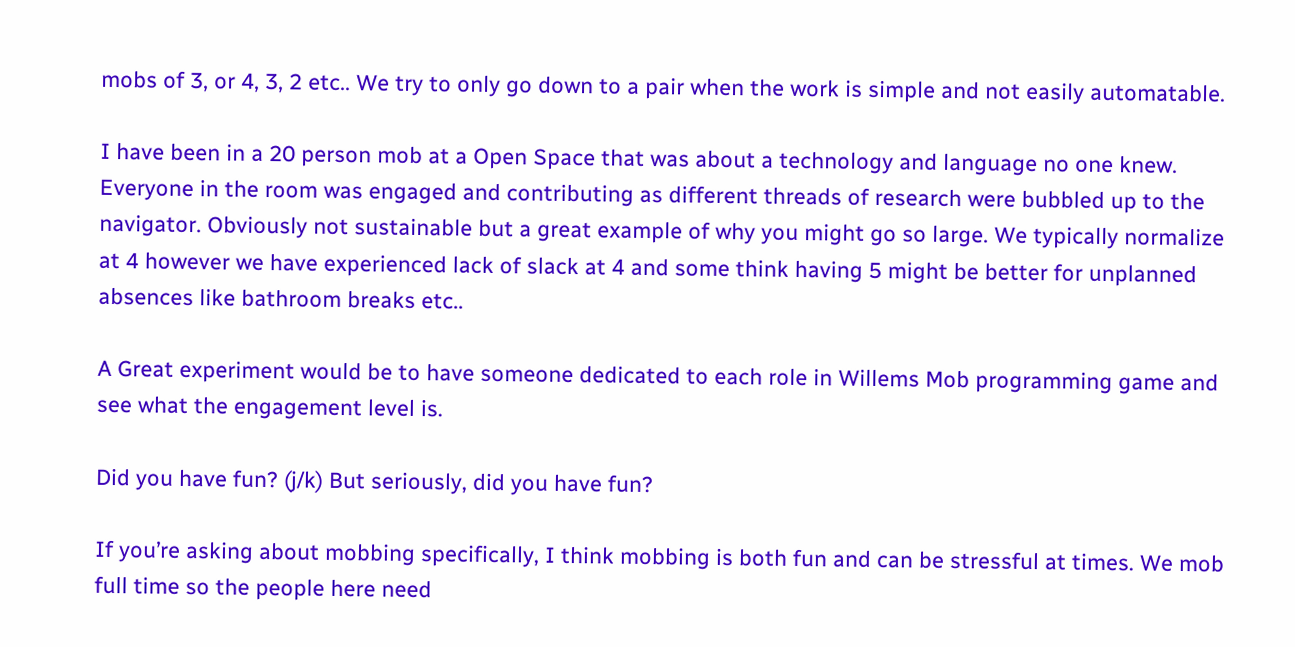mobs of 3, or 4, 3, 2 etc.. We try to only go down to a pair when the work is simple and not easily automatable.

I have been in a 20 person mob at a Open Space that was about a technology and language no one knew. Everyone in the room was engaged and contributing as different threads of research were bubbled up to the navigator. Obviously not sustainable but a great example of why you might go so large. We typically normalize at 4 however we have experienced lack of slack at 4 and some think having 5 might be better for unplanned absences like bathroom breaks etc..

A Great experiment would be to have someone dedicated to each role in Willems Mob programming game and see what the engagement level is.

Did you have fun? (j/k) But seriously, did you have fun?

If you’re asking about mobbing specifically, I think mobbing is both fun and can be stressful at times. We mob full time so the people here need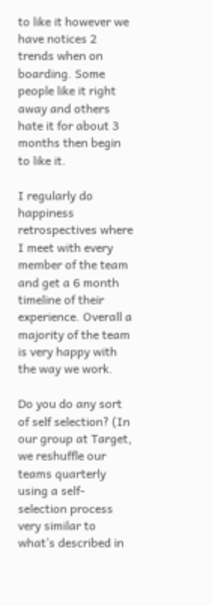to like it however we have notices 2 trends when on boarding. Some people like it right away and others hate it for about 3 months then begin to like it.

I regularly do happiness retrospectives where I meet with every member of the team and get a 6 month timeline of their experience. Overall a majority of the team is very happy with the way we work.

Do you do any sort of self selection? (In our group at Target, we reshuffle our teams quarterly using a self-selection process very similar to what’s described in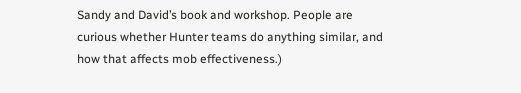Sandy and David’s book and workshop. People are curious whether Hunter teams do anything similar, and how that affects mob effectiveness.)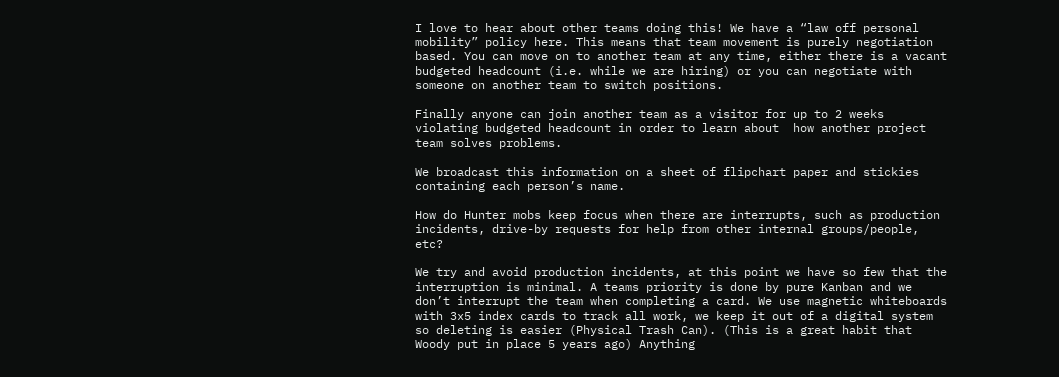I love to hear about other teams doing this! We have a “law off personal mobility” policy here. This means that team movement is purely negotiation based. You can move on to another team at any time, either there is a vacant budgeted headcount (i.e. while we are hiring) or you can negotiate with someone on another team to switch positions.

Finally anyone can join another team as a visitor for up to 2 weeks violating budgeted headcount in order to learn about  how another project team solves problems.

We broadcast this information on a sheet of flipchart paper and stickies containing each person’s name.

How do Hunter mobs keep focus when there are interrupts, such as production incidents, drive-by requests for help from other internal groups/people, etc?

We try and avoid production incidents, at this point we have so few that the interruption is minimal. A teams priority is done by pure Kanban and we don’t interrupt the team when completing a card. We use magnetic whiteboards with 3x5 index cards to track all work, we keep it out of a digital system so deleting is easier (Physical Trash Can). (This is a great habit that Woody put in place 5 years ago) Anything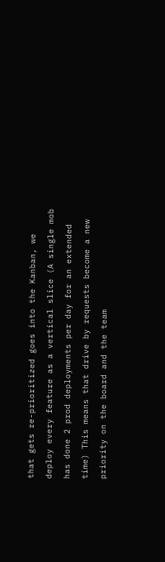that gets re-prioritized goes into the Kanban, we deploy every feature as a vertical slice (A single mob has done 2 prod deployments per day for an extended time) This means that drive by requests become a new priority on the board and the team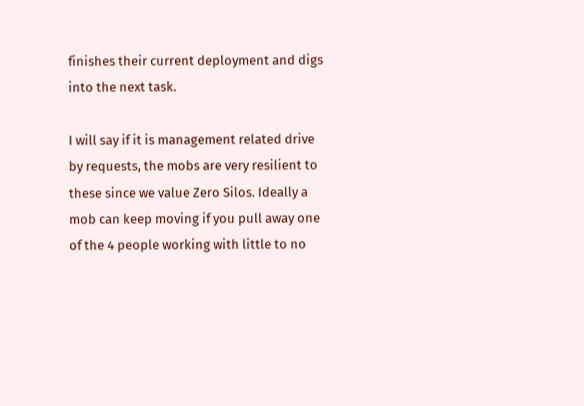finishes their current deployment and digs into the next task.

I will say if it is management related drive by requests, the mobs are very resilient to these since we value Zero Silos. Ideally a mob can keep moving if you pull away one of the 4 people working with little to no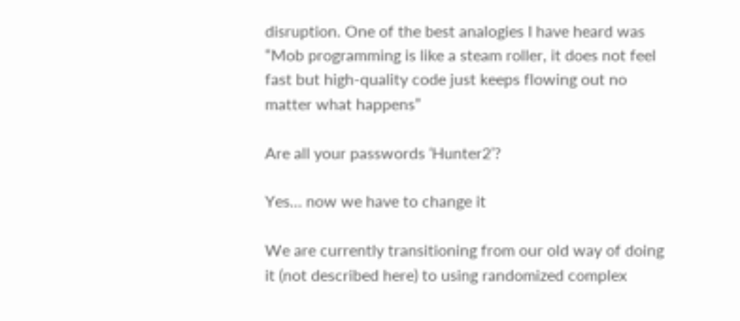disruption. One of the best analogies I have heard was “Mob programming is like a steam roller, it does not feel fast but high-quality code just keeps flowing out no matter what happens”

Are all your passwords ‘Hunter2’?

Yes… now we have to change it

We are currently transitioning from our old way of doing it (not described here) to using randomized complex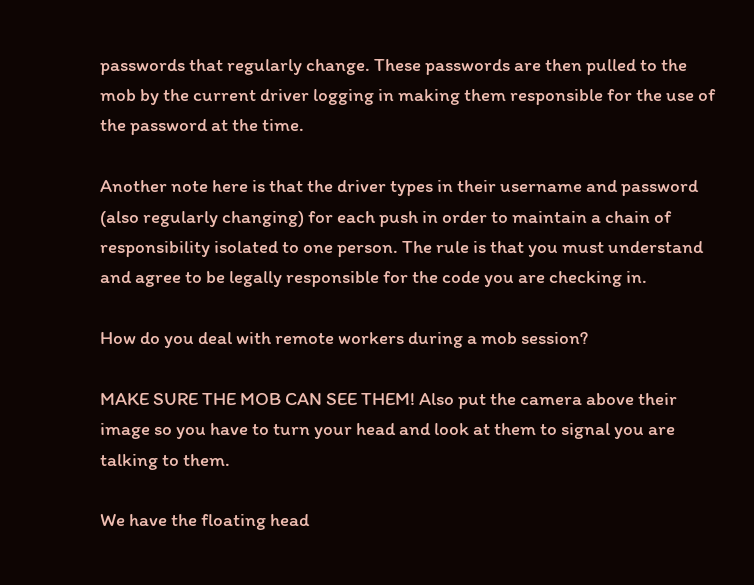passwords that regularly change. These passwords are then pulled to the mob by the current driver logging in making them responsible for the use of the password at the time.

Another note here is that the driver types in their username and password (also regularly changing) for each push in order to maintain a chain of responsibility isolated to one person. The rule is that you must understand and agree to be legally responsible for the code you are checking in.

How do you deal with remote workers during a mob session?

MAKE SURE THE MOB CAN SEE THEM! Also put the camera above their image so you have to turn your head and look at them to signal you are talking to them.

We have the floating head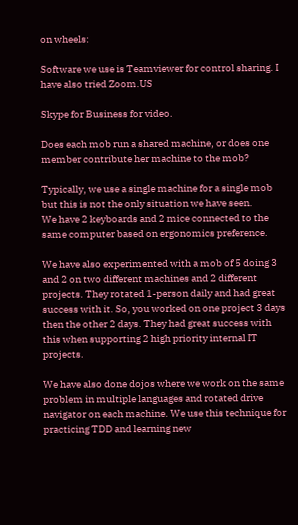on wheels:

Software we use is Teamviewer for control sharing. I have also tried Zoom.US

Skype for Business for video.

Does each mob run a shared machine, or does one member contribute her machine to the mob?

Typically, we use a single machine for a single mob but this is not the only situation we have seen.
We have 2 keyboards and 2 mice connected to the same computer based on ergonomics preference.

We have also experimented with a mob of 5 doing 3 and 2 on two different machines and 2 different projects. They rotated 1-person daily and had great success with it. So, you worked on one project 3 days then the other 2 days. They had great success with this when supporting 2 high priority internal IT projects.

We have also done dojos where we work on the same problem in multiple languages and rotated drive navigator on each machine. We use this technique for practicing TDD and learning new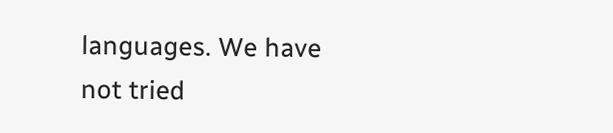languages. We have not tried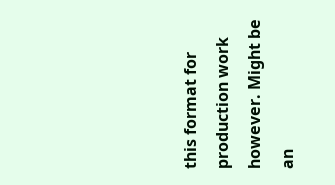this format for production work however. Might be an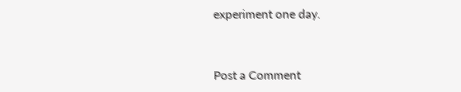experiment one day.


Post a Comment